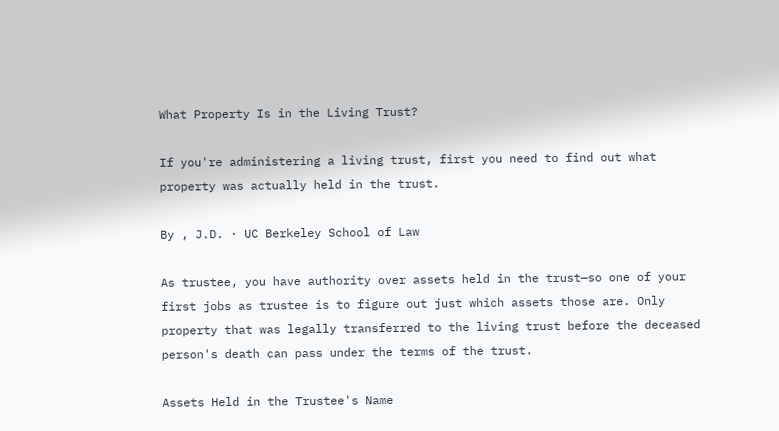What Property Is in the Living Trust?

If you're administering a living trust, first you need to find out what property was actually held in the trust.

By , J.D. · UC Berkeley School of Law

As trustee, you have authority over assets held in the trust—so one of your first jobs as trustee is to figure out just which assets those are. Only property that was legally transferred to the living trust before the deceased person's death can pass under the terms of the trust.

Assets Held in the Trustee's Name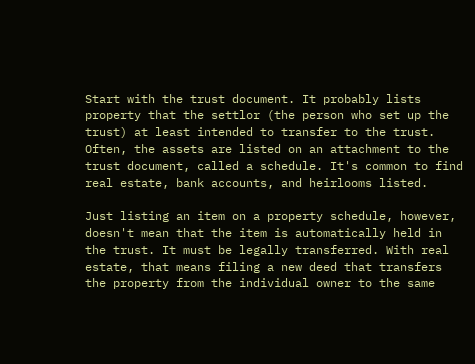Start with the trust document. It probably lists property that the settlor (the person who set up the trust) at least intended to transfer to the trust. Often, the assets are listed on an attachment to the trust document, called a schedule. It's common to find real estate, bank accounts, and heirlooms listed.

Just listing an item on a property schedule, however, doesn't mean that the item is automatically held in the trust. It must be legally transferred. With real estate, that means filing a new deed that transfers the property from the individual owner to the same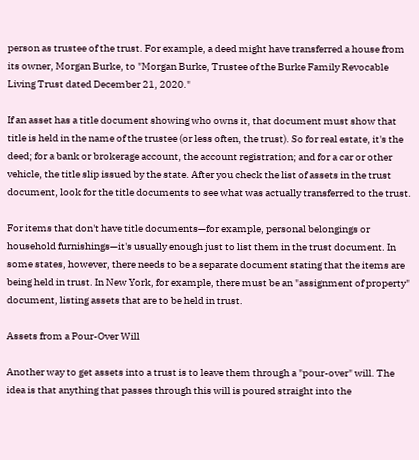person as trustee of the trust. For example, a deed might have transferred a house from its owner, Morgan Burke, to "Morgan Burke, Trustee of the Burke Family Revocable Living Trust dated December 21, 2020."

If an asset has a title document showing who owns it, that document must show that title is held in the name of the trustee (or less often, the trust). So for real estate, it's the deed; for a bank or brokerage account, the account registration; and for a car or other vehicle, the title slip issued by the state. After you check the list of assets in the trust document, look for the title documents to see what was actually transferred to the trust.

For items that don't have title documents—for example, personal belongings or household furnishings—it's usually enough just to list them in the trust document. In some states, however, there needs to be a separate document stating that the items are being held in trust. In New York, for example, there must be an "assignment of property" document, listing assets that are to be held in trust.

Assets from a Pour-Over Will

Another way to get assets into a trust is to leave them through a "pour-over" will. The idea is that anything that passes through this will is poured straight into the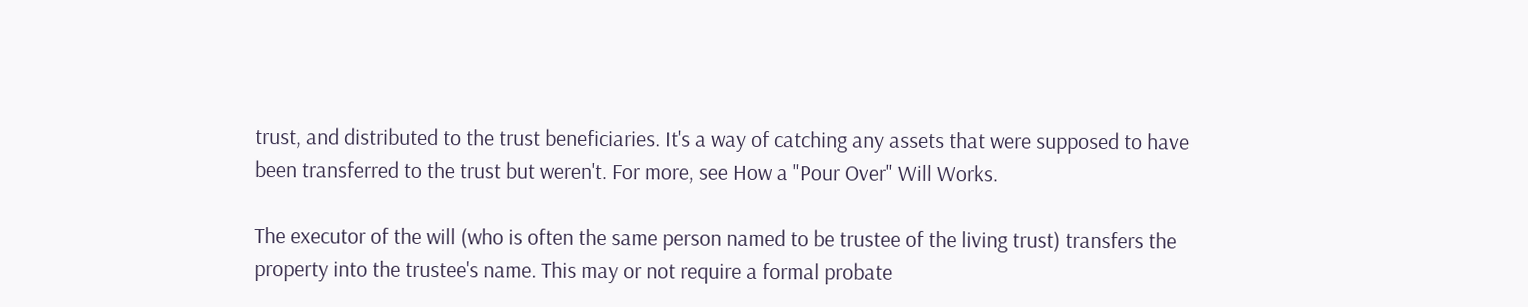trust, and distributed to the trust beneficiaries. It's a way of catching any assets that were supposed to have been transferred to the trust but weren't. For more, see How a "Pour Over" Will Works.

The executor of the will (who is often the same person named to be trustee of the living trust) transfers the property into the trustee's name. This may or not require a formal probate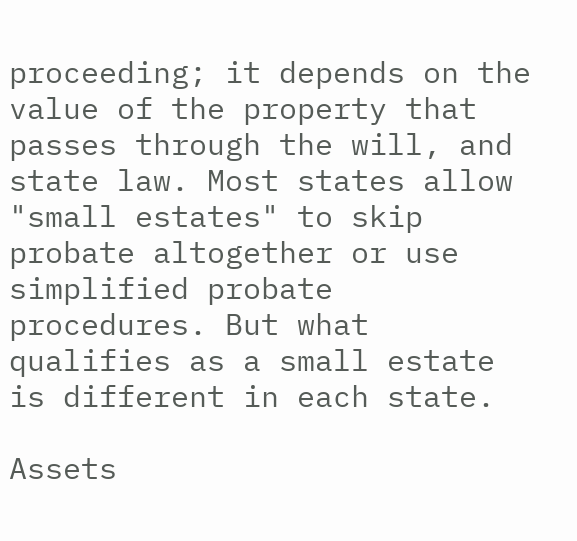proceeding; it depends on the value of the property that passes through the will, and state law. Most states allow "small estates" to skip probate altogether or use simplified probate procedures. But what qualifies as a small estate is different in each state.

Assets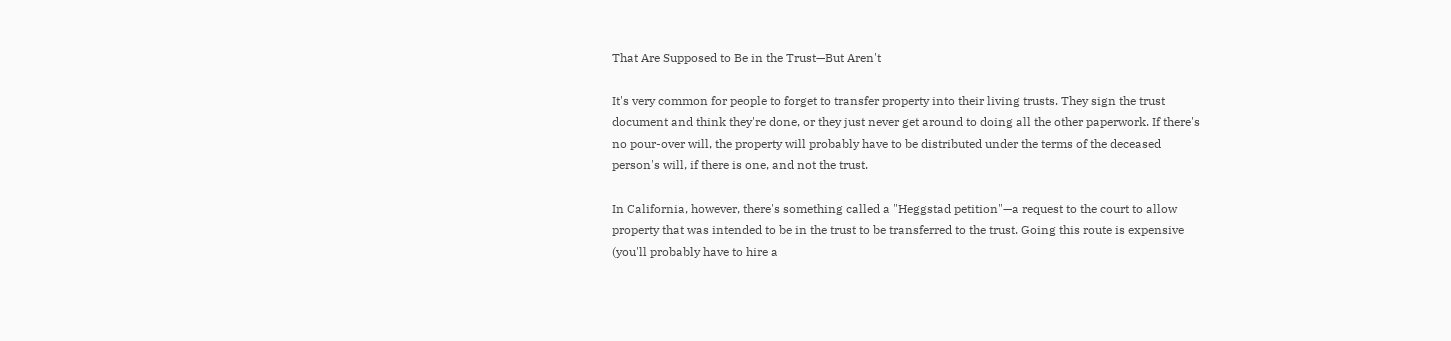That Are Supposed to Be in the Trust—But Aren't

It's very common for people to forget to transfer property into their living trusts. They sign the trust document and think they're done, or they just never get around to doing all the other paperwork. If there's no pour-over will, the property will probably have to be distributed under the terms of the deceased person's will, if there is one, and not the trust.

In California, however, there's something called a "Heggstad petition"—a request to the court to allow property that was intended to be in the trust to be transferred to the trust. Going this route is expensive (you'll probably have to hire a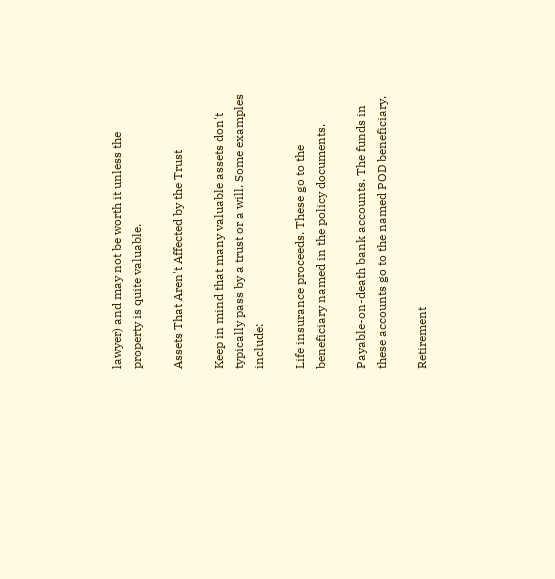lawyer) and may not be worth it unless the property is quite valuable.

Assets That Aren't Affected by the Trust

Keep in mind that many valuable assets don't typically pass by a trust or a will. Some examples include:

Life insurance proceeds. These go to the beneficiary named in the policy documents.

Payable-on-death bank accounts. The funds in these accounts go to the named POD beneficiary.

Retirement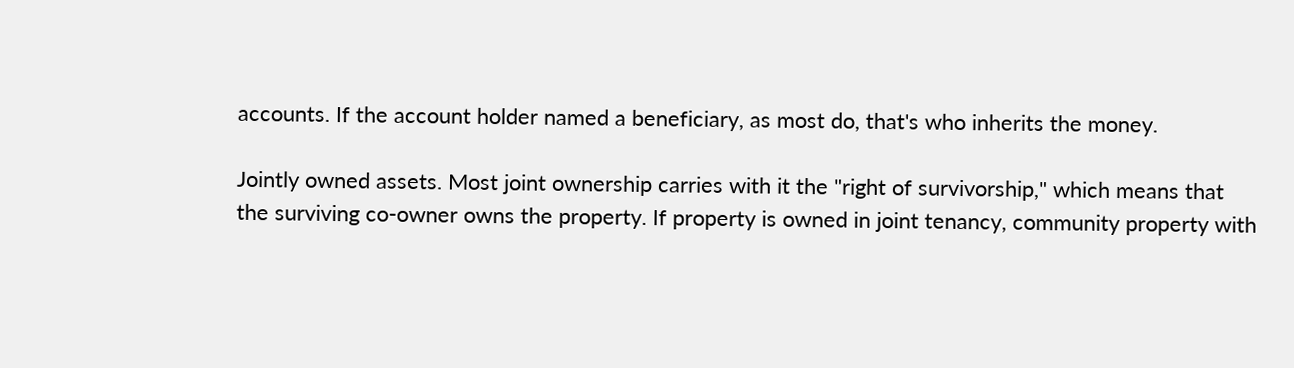accounts. If the account holder named a beneficiary, as most do, that's who inherits the money.

Jointly owned assets. Most joint ownership carries with it the "right of survivorship," which means that the surviving co-owner owns the property. If property is owned in joint tenancy, community property with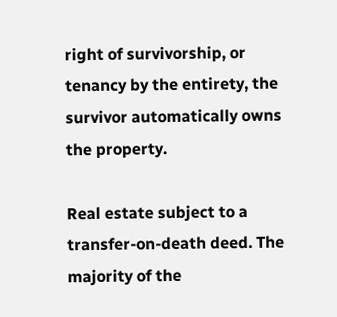right of survivorship, or tenancy by the entirety, the survivor automatically owns the property.

Real estate subject to a transfer-on-death deed. The majority of the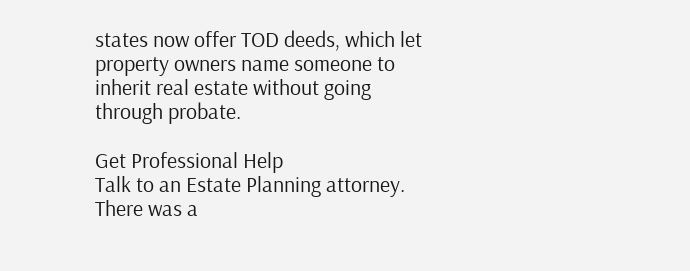states now offer TOD deeds, which let property owners name someone to inherit real estate without going through probate.

Get Professional Help
Talk to an Estate Planning attorney.
There was a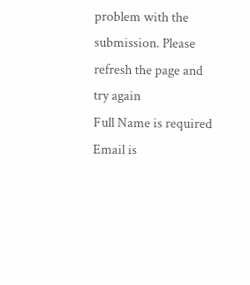problem with the submission. Please refresh the page and try again
Full Name is required
Email is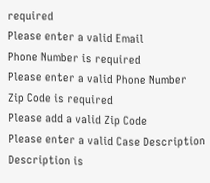required
Please enter a valid Email
Phone Number is required
Please enter a valid Phone Number
Zip Code is required
Please add a valid Zip Code
Please enter a valid Case Description
Description is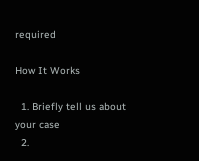required

How It Works

  1. Briefly tell us about your case
  2.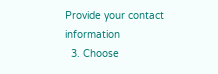Provide your contact information
  3. Choose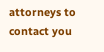attorneys to contact you